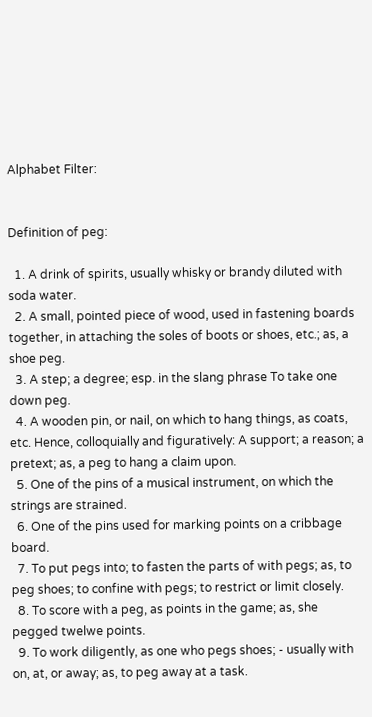Alphabet Filter:


Definition of peg:

  1. A drink of spirits, usually whisky or brandy diluted with soda water.
  2. A small, pointed piece of wood, used in fastening boards together, in attaching the soles of boots or shoes, etc.; as, a shoe peg.
  3. A step; a degree; esp. in the slang phrase To take one down peg.
  4. A wooden pin, or nail, on which to hang things, as coats, etc. Hence, colloquially and figuratively: A support; a reason; a pretext; as, a peg to hang a claim upon.
  5. One of the pins of a musical instrument, on which the strings are strained.
  6. One of the pins used for marking points on a cribbage board.
  7. To put pegs into; to fasten the parts of with pegs; as, to peg shoes; to confine with pegs; to restrict or limit closely.
  8. To score with a peg, as points in the game; as, she pegged twelwe points.
  9. To work diligently, as one who pegs shoes; - usually with on, at, or away; as, to peg away at a task.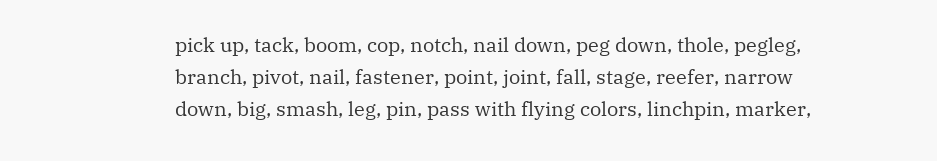pick up, tack, boom, cop, notch, nail down, peg down, thole, pegleg, branch, pivot, nail, fastener, point, joint, fall, stage, reefer, narrow down, big, smash, leg, pin, pass with flying colors, linchpin, marker,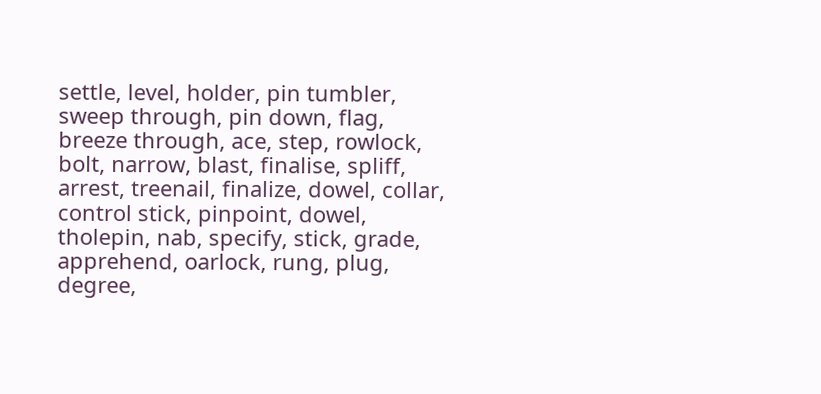settle, level, holder, pin tumbler, sweep through, pin down, flag, breeze through, ace, step, rowlock, bolt, narrow, blast, finalise, spliff, arrest, treenail, finalize, dowel, collar, control stick, pinpoint, dowel, tholepin, nab, specify, stick, grade, apprehend, oarlock, rung, plug, degree,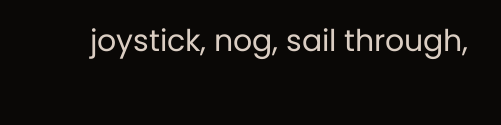joystick, nog, sail through,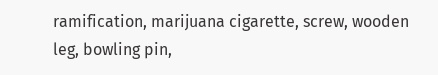ramification, marijuana cigarette, screw, wooden leg, bowling pin,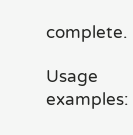complete.

Usage examples: